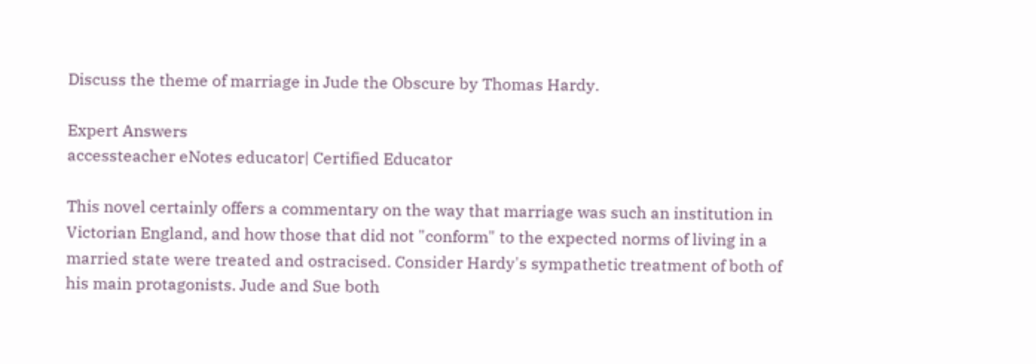Discuss the theme of marriage in Jude the Obscure by Thomas Hardy.

Expert Answers
accessteacher eNotes educator| Certified Educator

This novel certainly offers a commentary on the way that marriage was such an institution in Victorian England, and how those that did not "conform" to the expected norms of living in a married state were treated and ostracised. Consider Hardy's sympathetic treatment of both of his main protagonists. Jude and Sue both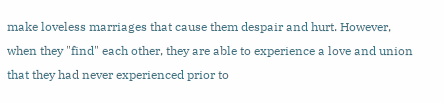make loveless marriages that cause them despair and hurt. However, when they "find" each other, they are able to experience a love and union that they had never experienced prior to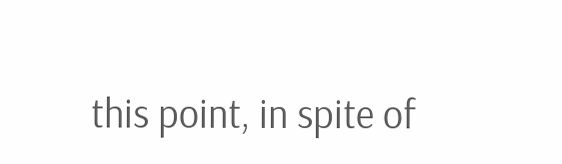this point, in spite of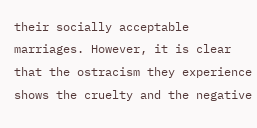their socially acceptable marriages. However, it is clear that the ostracism they experience shows the cruelty and the negative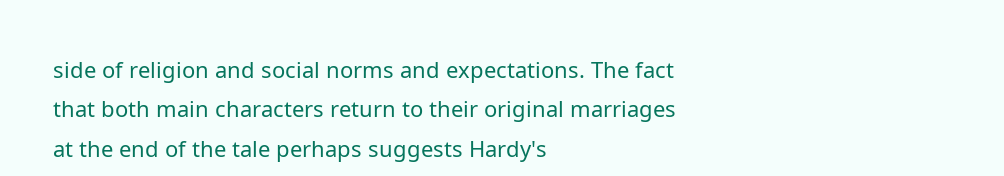side of religion and social norms and expectations. The fact that both main characters return to their original marriages at the end of the tale perhaps suggests Hardy's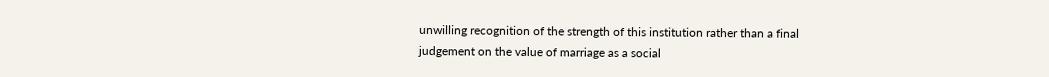unwilling recognition of the strength of this institution rather than a final judgement on the value of marriage as a social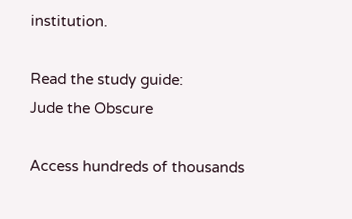institution.

Read the study guide:
Jude the Obscure

Access hundreds of thousands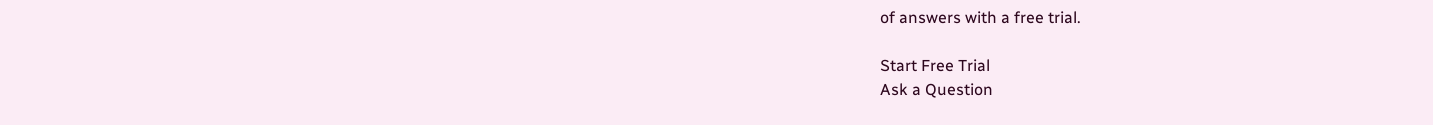of answers with a free trial.

Start Free Trial
Ask a Question